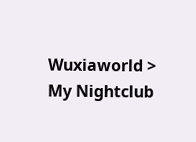Wuxiaworld > My Nightclub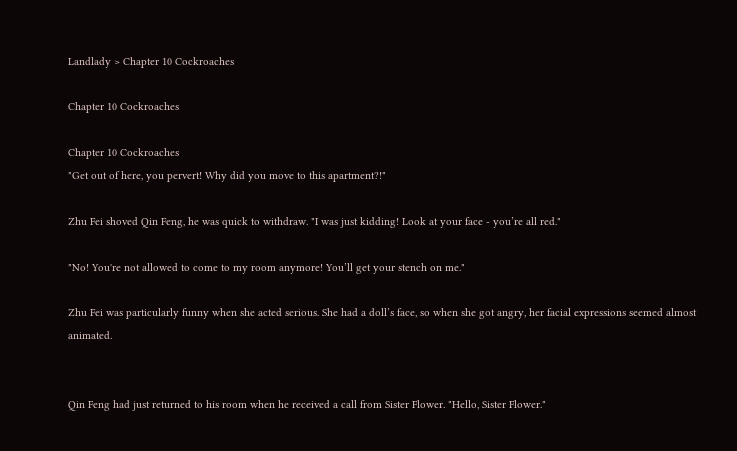Landlady > Chapter 10 Cockroaches

Chapter 10 Cockroaches

Chapter 10 Cockroaches
"Get out of here, you pervert! Why did you move to this apartment?!"

Zhu Fei shoved Qin Feng, he was quick to withdraw. "I was just kidding! Look at your face - you’re all red."

"No! You're not allowed to come to my room anymore! You’ll get your stench on me."

Zhu Fei was particularly funny when she acted serious. She had a doll’s face, so when she got angry, her facial expressions seemed almost animated.


Qin Feng had just returned to his room when he received a call from Sister Flower. "Hello, Sister Flower."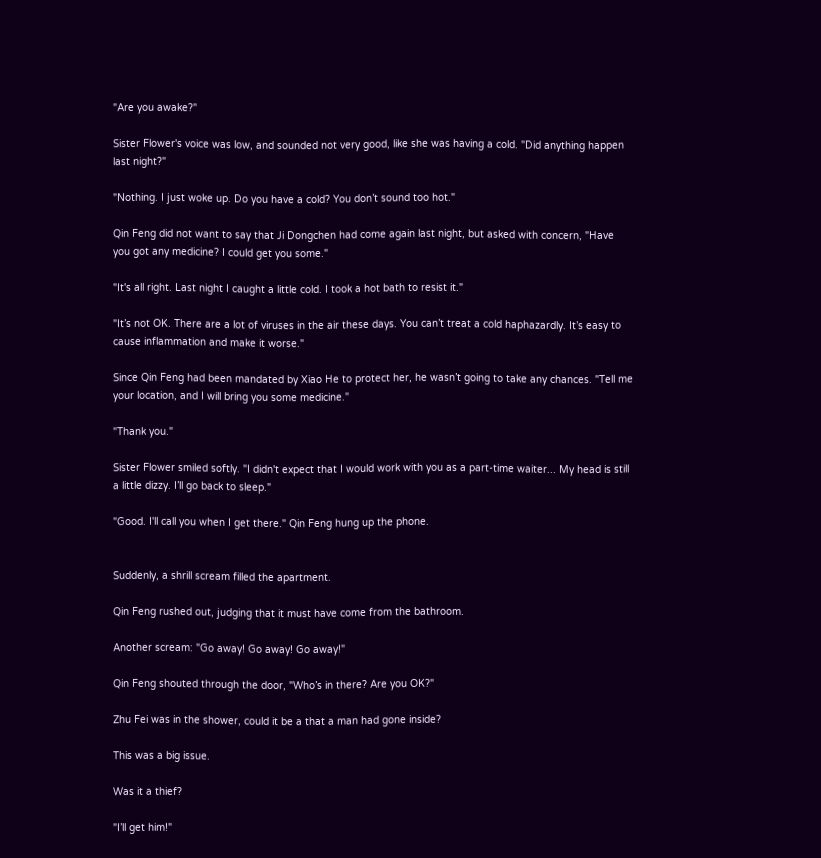"Are you awake?"

Sister Flower's voice was low, and sounded not very good, like she was having a cold. "Did anything happen last night?"

"Nothing. I just woke up. Do you have a cold? You don’t sound too hot."

Qin Feng did not want to say that Ji Dongchen had come again last night, but asked with concern, "Have you got any medicine? I could get you some."

"It's all right. Last night I caught a little cold. I took a hot bath to resist it."

"It’s not OK. There are a lot of viruses in the air these days. You can’t treat a cold haphazardly. It’s easy to cause inflammation and make it worse."

Since Qin Feng had been mandated by Xiao He to protect her, he wasn’t going to take any chances. "Tell me your location, and I will bring you some medicine."

"Thank you."

Sister Flower smiled softly. "I didn't expect that I would work with you as a part-time waiter... My head is still a little dizzy. I’ll go back to sleep."

"Good. I'll call you when I get there." Qin Feng hung up the phone.


Suddenly, a shrill scream filled the apartment.

Qin Feng rushed out, judging that it must have come from the bathroom.

Another scream: "Go away! Go away! Go away!"

Qin Feng shouted through the door, "Who’s in there? Are you OK?"

Zhu Fei was in the shower, could it be a that a man had gone inside?

This was a big issue.

Was it a thief?

"I’ll get him!"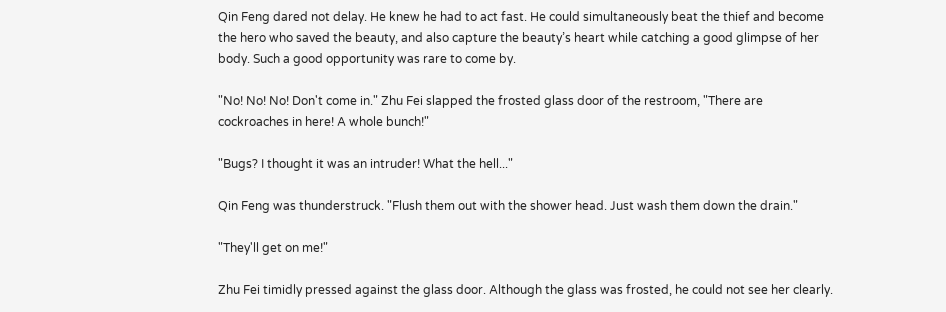Qin Feng dared not delay. He knew he had to act fast. He could simultaneously beat the thief and become the hero who saved the beauty, and also capture the beauty’s heart while catching a good glimpse of her body. Such a good opportunity was rare to come by.

"No! No! No! Don't come in." Zhu Fei slapped the frosted glass door of the restroom, "There are cockroaches in here! A whole bunch!"

"Bugs? I thought it was an intruder! What the hell..."

Qin Feng was thunderstruck. "Flush them out with the shower head. Just wash them down the drain."

"They'll get on me!"

Zhu Fei timidly pressed against the glass door. Although the glass was frosted, he could not see her clearly.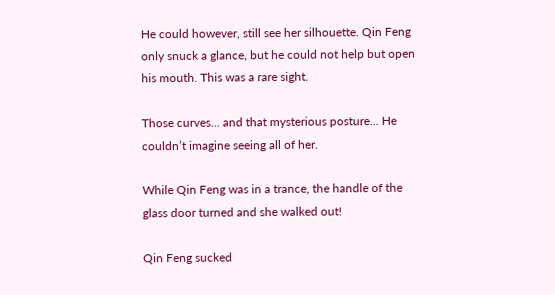He could however, still see her silhouette. Qin Feng only snuck a glance, but he could not help but open his mouth. This was a rare sight.

Those curves... and that mysterious posture... He couldn’t imagine seeing all of her.

While Qin Feng was in a trance, the handle of the glass door turned and she walked out!

Qin Feng sucked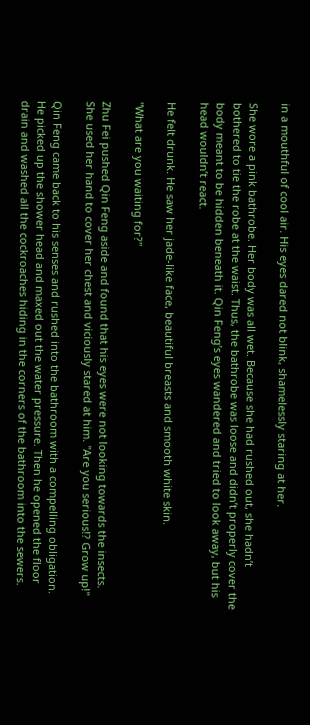in a mouthful of cool air. His eyes dared not blink, shamelessly staring at her.

She wore a pink bathrobe. Her body was all wet. Because she had rushed out, she hadn’t bothered to tie the robe at the waist. Thus, the bathrobe was loose and didn’t properly cover the body meant to be hidden beneath it. Qin Feng’s eyes wandered and tried to look away, but his head wouldn’t react.

He felt drunk. He saw her jade-like face, beautiful breasts and smooth white skin.

"What are you waiting for?"

Zhu Fei pushed Qin Feng aside and found that his eyes were not looking towards the insects. She used her hand to cover her chest and viciously stared at him. "Are you serious!? Grow up!"

Qin Feng came back to his senses and rushed into the bathroom with a compelling obligation. He picked up the shower head and maxed out the water pressure. Then he opened the floor drain and washed all the cockroaches hiding in the corners of the bathroom into the sewers.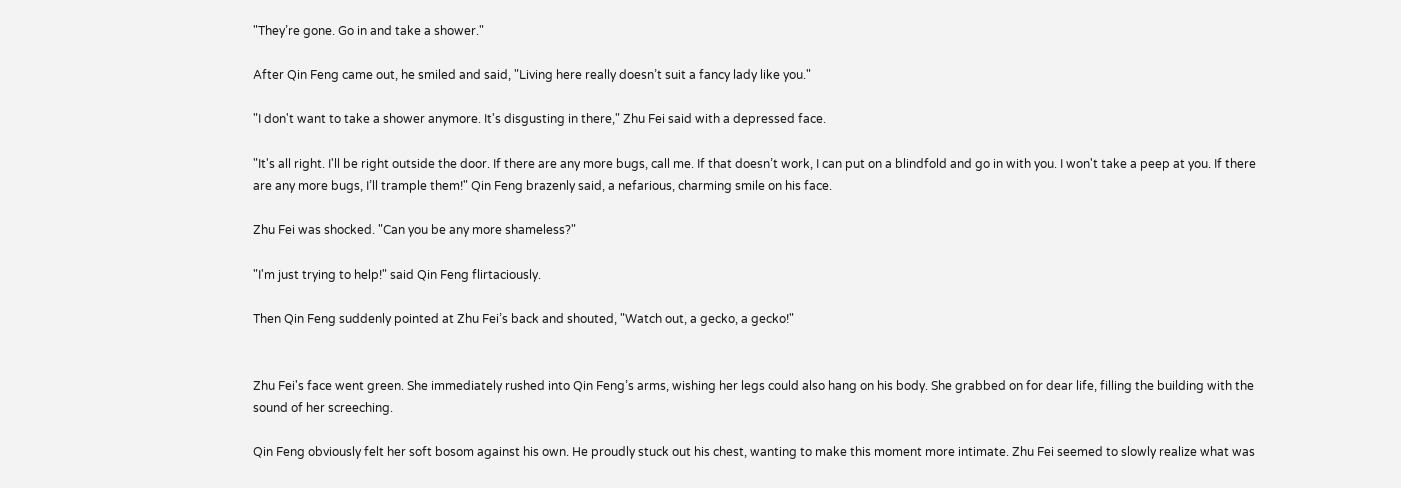"They’re gone. Go in and take a shower."

After Qin Feng came out, he smiled and said, "Living here really doesn’t suit a fancy lady like you."

"I don't want to take a shower anymore. It's disgusting in there," Zhu Fei said with a depressed face.

"It's all right. I'll be right outside the door. If there are any more bugs, call me. If that doesn’t work, I can put on a blindfold and go in with you. I won't take a peep at you. If there are any more bugs, I’ll trample them!" Qin Feng brazenly said, a nefarious, charming smile on his face.

Zhu Fei was shocked. "Can you be any more shameless?"

"I'm just trying to help!" said Qin Feng flirtaciously.

Then Qin Feng suddenly pointed at Zhu Fei’s back and shouted, "Watch out, a gecko, a gecko!"


Zhu Fei's face went green. She immediately rushed into Qin Feng’s arms, wishing her legs could also hang on his body. She grabbed on for dear life, filling the building with the sound of her screeching.

Qin Feng obviously felt her soft bosom against his own. He proudly stuck out his chest, wanting to make this moment more intimate. Zhu Fei seemed to slowly realize what was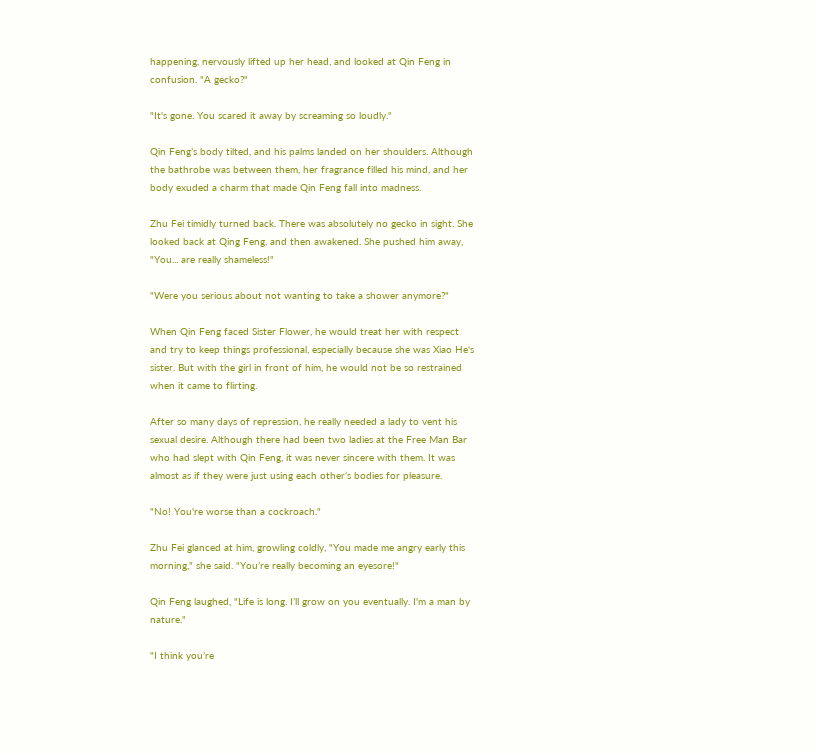happening, nervously lifted up her head, and looked at Qin Feng in confusion. "A gecko?"

"It's gone. You scared it away by screaming so loudly."

Qin Feng’s body tilted, and his palms landed on her shoulders. Although the bathrobe was between them, her fragrance filled his mind, and her body exuded a charm that made Qin Feng fall into madness.

Zhu Fei timidly turned back. There was absolutely no gecko in sight. She looked back at Qing Feng, and then awakened. She pushed him away, "You... are really shameless!"

"Were you serious about not wanting to take a shower anymore?"

When Qin Feng faced Sister Flower, he would treat her with respect and try to keep things professional, especially because she was Xiao He's sister. But with the girl in front of him, he would not be so restrained when it came to flirting.

After so many days of repression, he really needed a lady to vent his sexual desire. Although there had been two ladies at the Free Man Bar who had slept with Qin Feng, it was never sincere with them. It was almost as if they were just using each other’s bodies for pleasure.

"No! You're worse than a cockroach."

Zhu Fei glanced at him, growling coldly, "You made me angry early this morning," she said. "You’re really becoming an eyesore!"

Qin Feng laughed, "Life is long. I’ll grow on you eventually. I'm a man by nature."

"I think you’re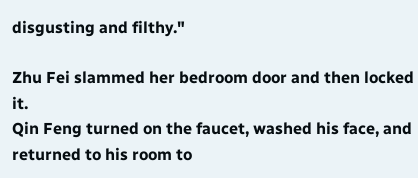disgusting and filthy."

Zhu Fei slammed her bedroom door and then locked it.
Qin Feng turned on the faucet, washed his face, and returned to his room to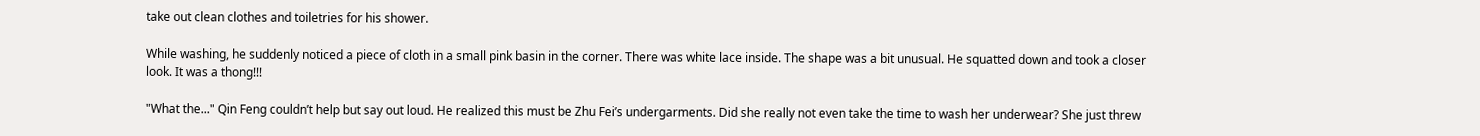take out clean clothes and toiletries for his shower.

While washing, he suddenly noticed a piece of cloth in a small pink basin in the corner. There was white lace inside. The shape was a bit unusual. He squatted down and took a closer look. It was a thong!!!

"What the..." Qin Feng couldn’t help but say out loud. He realized this must be Zhu Fei’s undergarments. Did she really not even take the time to wash her underwear? She just threw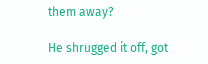them away?

He shrugged it off, got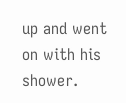up and went on with his shower.